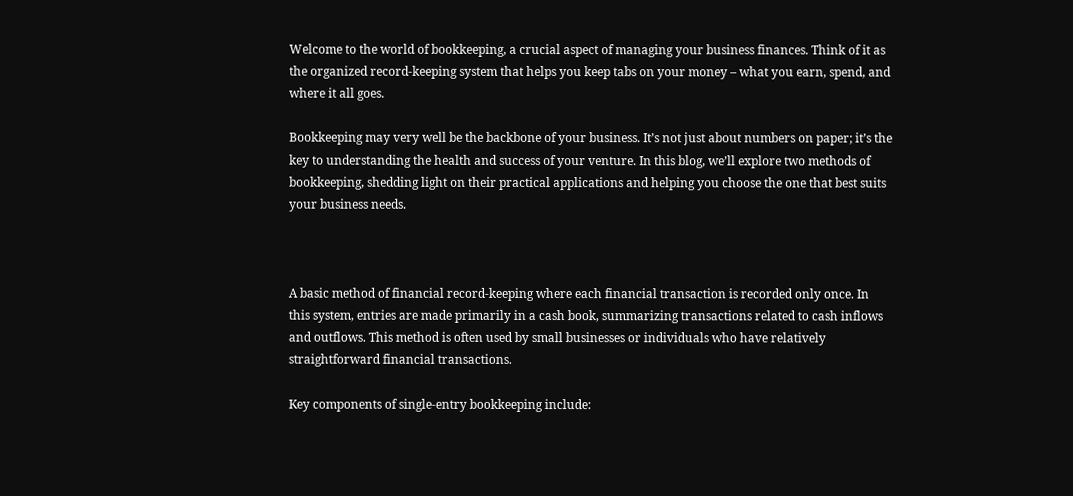Welcome to the world of bookkeeping, a crucial aspect of managing your business finances. Think of it as the organized record-keeping system that helps you keep tabs on your money – what you earn, spend, and where it all goes.

Bookkeeping may very well be the backbone of your business. It’s not just about numbers on paper; it’s the key to understanding the health and success of your venture. In this blog, we’ll explore two methods of bookkeeping, shedding light on their practical applications and helping you choose the one that best suits your business needs.



A basic method of financial record-keeping where each financial transaction is recorded only once. In this system, entries are made primarily in a cash book, summarizing transactions related to cash inflows and outflows. This method is often used by small businesses or individuals who have relatively straightforward financial transactions.

Key components of single-entry bookkeeping include: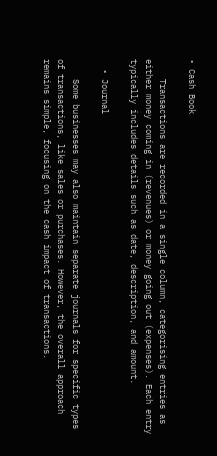• Cash Book

    Transactions are recorded in a single column, categorising entries as either money coming in (revenues) or money going out (expenses). Each entry typically includes details such as date, description, and amount.

  • Journal

    Some businesses may also maintain separate journals for specific types of transactions, like sales or purchases. However, the overall approach remains simple, focusing on the cash impact of transactions.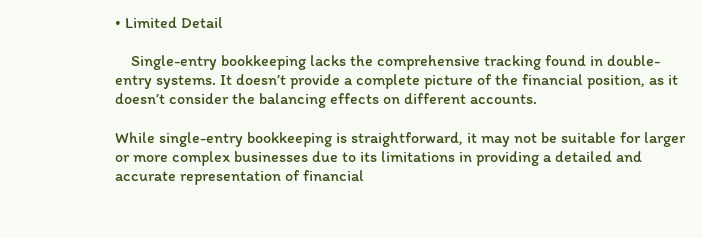• Limited Detail

    Single-entry bookkeeping lacks the comprehensive tracking found in double-entry systems. It doesn’t provide a complete picture of the financial position, as it doesn’t consider the balancing effects on different accounts.

While single-entry bookkeeping is straightforward, it may not be suitable for larger or more complex businesses due to its limitations in providing a detailed and accurate representation of financial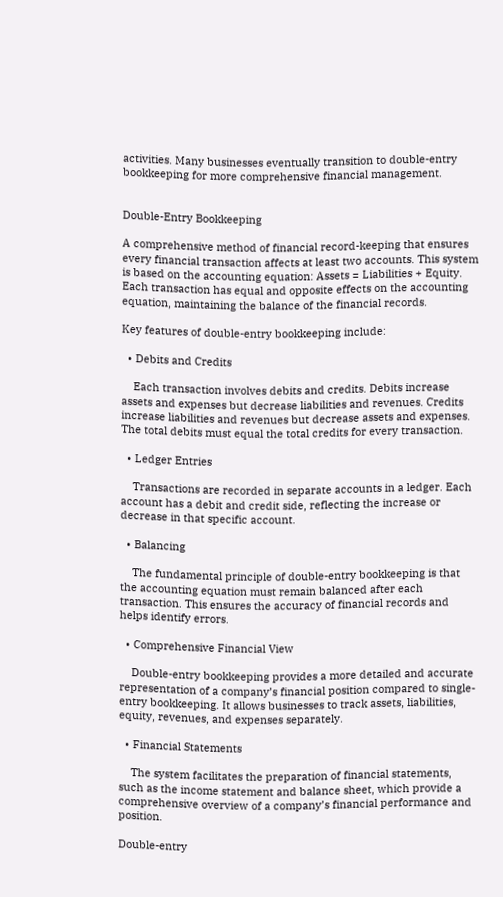activities. Many businesses eventually transition to double-entry bookkeeping for more comprehensive financial management.


Double-Entry Bookkeeping

A comprehensive method of financial record-keeping that ensures every financial transaction affects at least two accounts. This system is based on the accounting equation: Assets = Liabilities + Equity. Each transaction has equal and opposite effects on the accounting equation, maintaining the balance of the financial records.

Key features of double-entry bookkeeping include:

  • Debits and Credits

    Each transaction involves debits and credits. Debits increase assets and expenses but decrease liabilities and revenues. Credits increase liabilities and revenues but decrease assets and expenses. The total debits must equal the total credits for every transaction.

  • Ledger Entries

    Transactions are recorded in separate accounts in a ledger. Each account has a debit and credit side, reflecting the increase or decrease in that specific account.

  • Balancing

    The fundamental principle of double-entry bookkeeping is that the accounting equation must remain balanced after each transaction. This ensures the accuracy of financial records and helps identify errors.

  • Comprehensive Financial View

    Double-entry bookkeeping provides a more detailed and accurate representation of a company’s financial position compared to single-entry bookkeeping. It allows businesses to track assets, liabilities, equity, revenues, and expenses separately.

  • Financial Statements

    The system facilitates the preparation of financial statements, such as the income statement and balance sheet, which provide a comprehensive overview of a company’s financial performance and position.

Double-entry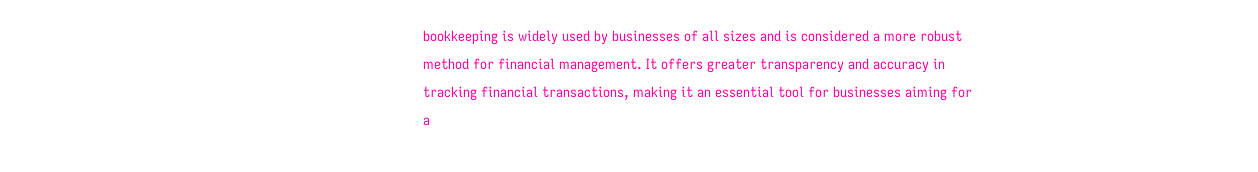bookkeeping is widely used by businesses of all sizes and is considered a more robust method for financial management. It offers greater transparency and accuracy in tracking financial transactions, making it an essential tool for businesses aiming for a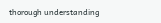thorough understanding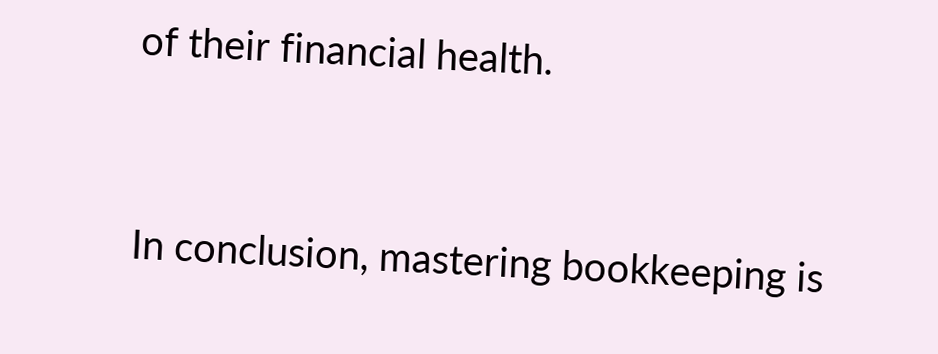of their financial health.


In conclusion, mastering bookkeeping is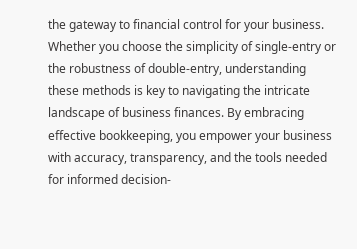the gateway to financial control for your business. Whether you choose the simplicity of single-entry or the robustness of double-entry, understanding these methods is key to navigating the intricate landscape of business finances. By embracing effective bookkeeping, you empower your business with accuracy, transparency, and the tools needed for informed decision-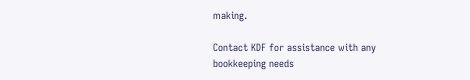making.

Contact KDF for assistance with any bookkeeping needs